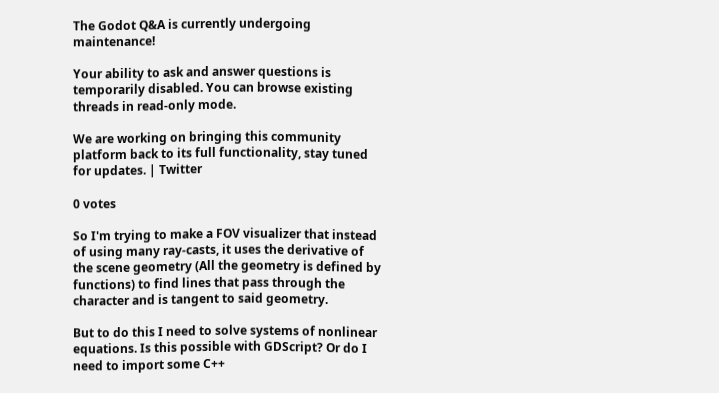The Godot Q&A is currently undergoing maintenance!

Your ability to ask and answer questions is temporarily disabled. You can browse existing threads in read-only mode.

We are working on bringing this community platform back to its full functionality, stay tuned for updates. | Twitter

0 votes

So I'm trying to make a FOV visualizer that instead of using many ray-casts, it uses the derivative of the scene geometry (All the geometry is defined by functions) to find lines that pass through the character and is tangent to said geometry.

But to do this I need to solve systems of nonlinear equations. Is this possible with GDScript? Or do I need to import some C++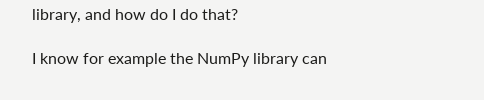library, and how do I do that?

I know for example the NumPy library can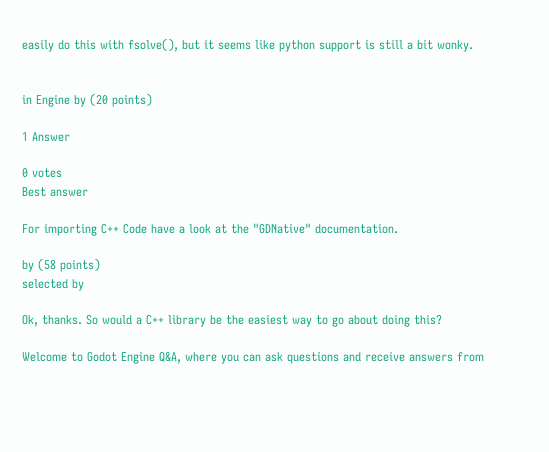easily do this with fsolve(), but it seems like python support is still a bit wonky.


in Engine by (20 points)

1 Answer

0 votes
Best answer

For importing C++ Code have a look at the "GDNative" documentation.

by (58 points)
selected by

Ok, thanks. So would a C++ library be the easiest way to go about doing this?

Welcome to Godot Engine Q&A, where you can ask questions and receive answers from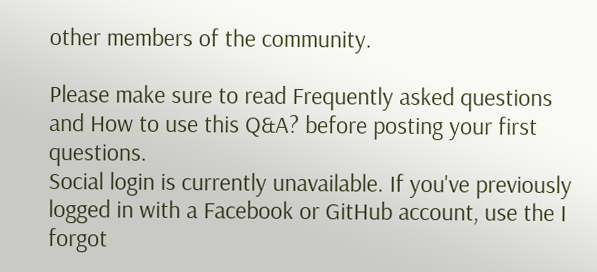other members of the community.

Please make sure to read Frequently asked questions and How to use this Q&A? before posting your first questions.
Social login is currently unavailable. If you've previously logged in with a Facebook or GitHub account, use the I forgot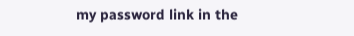my password link in the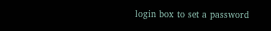login box to set a password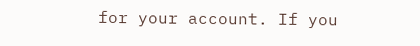for your account. If you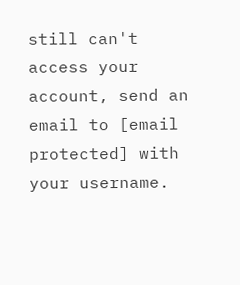still can't access your account, send an email to [email protected] with your username.